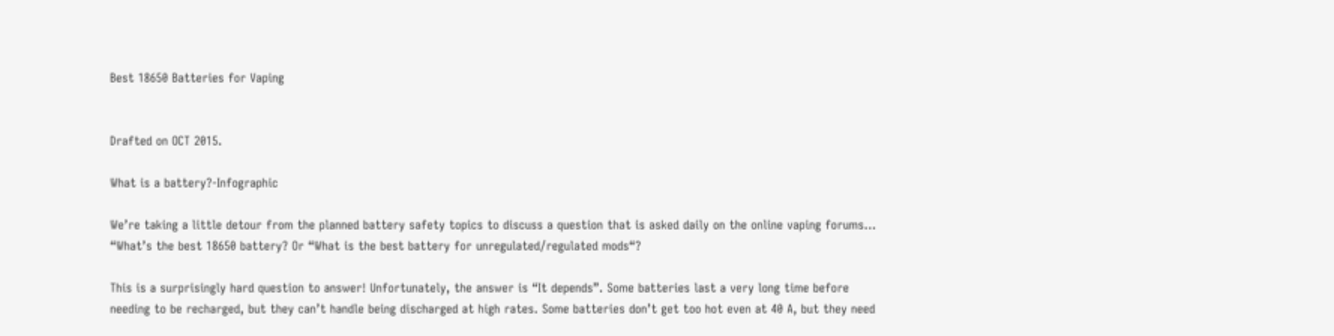Best 18650 Batteries for Vaping


Drafted on OCT 2015.

What is a battery?-Infographic

We’re taking a little detour from the planned battery safety topics to discuss a question that is asked daily on the online vaping forums… “What’s the best 18650 battery? Or “What is the best battery for unregulated/regulated mods“?

This is a surprisingly hard question to answer! Unfortunately, the answer is “It depends”. Some batteries last a very long time before needing to be recharged, but they can’t handle being discharged at high rates. Some batteries don’t get too hot even at 40 A, but they need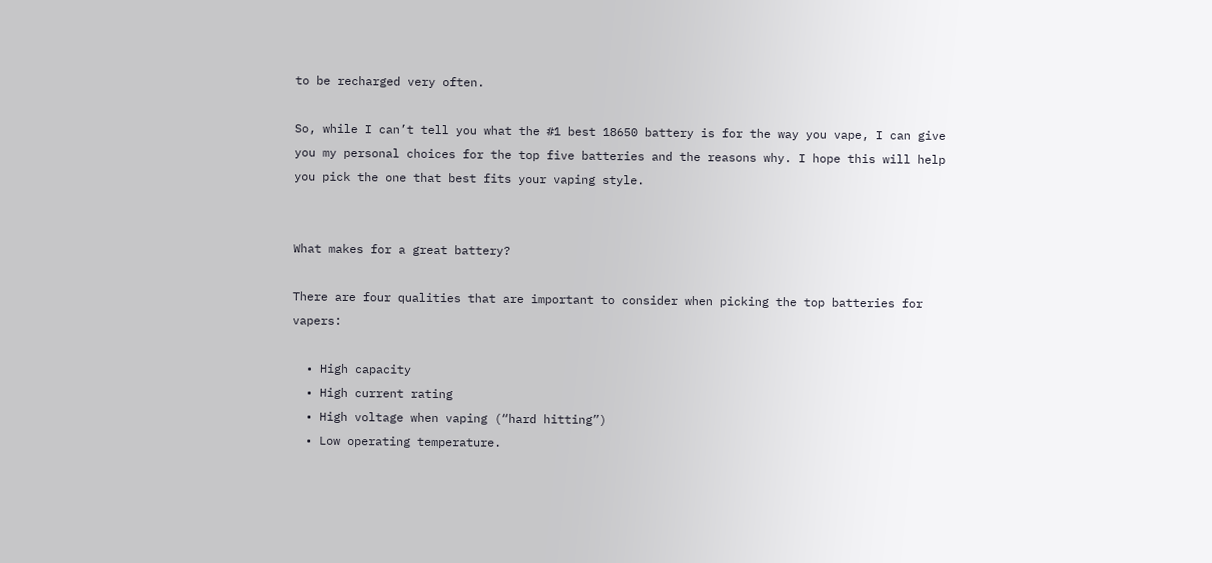to be recharged very often.

So, while I can’t tell you what the #1 best 18650 battery is for the way you vape, I can give you my personal choices for the top five batteries and the reasons why. I hope this will help you pick the one that best fits your vaping style.


What makes for a great battery?

There are four qualities that are important to consider when picking the top batteries for vapers:

  • High capacity
  • High current rating
  • High voltage when vaping (“hard hitting”)
  • Low operating temperature.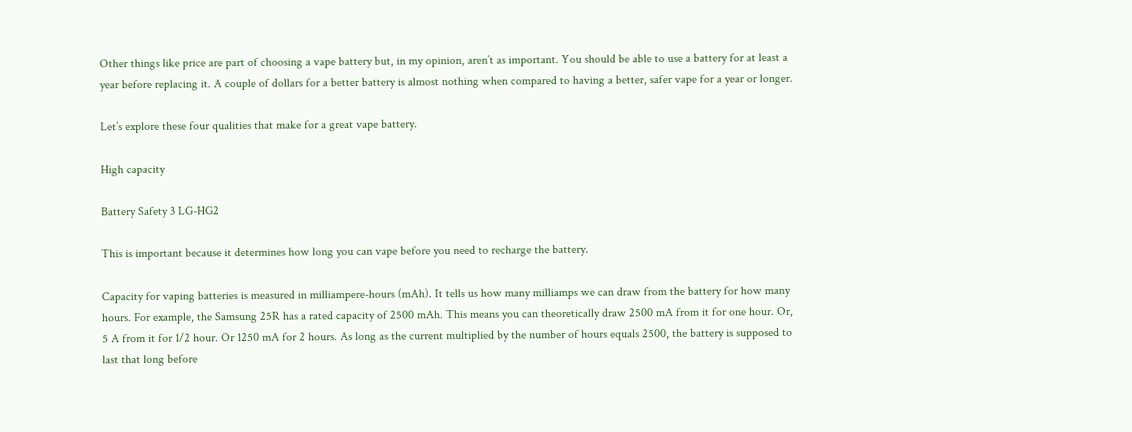Other things like price are part of choosing a vape battery but, in my opinion, aren’t as important. You should be able to use a battery for at least a year before replacing it. A couple of dollars for a better battery is almost nothing when compared to having a better, safer vape for a year or longer.

Let’s explore these four qualities that make for a great vape battery.

High capacity

Battery Safety 3 LG-HG2

This is important because it determines how long you can vape before you need to recharge the battery.

Capacity for vaping batteries is measured in milliampere-hours (mAh). It tells us how many milliamps we can draw from the battery for how many hours. For example, the Samsung 25R has a rated capacity of 2500 mAh. This means you can theoretically draw 2500 mA from it for one hour. Or, 5 A from it for 1/2 hour. Or 1250 mA for 2 hours. As long as the current multiplied by the number of hours equals 2500, the battery is supposed to last that long before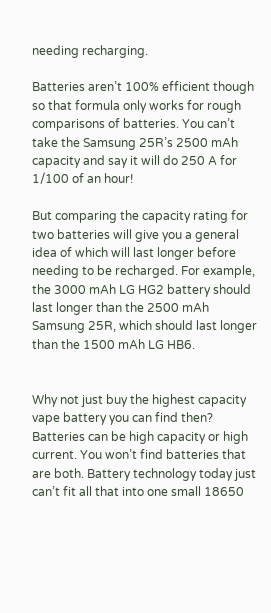needing recharging.

Batteries aren’t 100% efficient though so that formula only works for rough comparisons of batteries. You can’t take the Samsung 25R’s 2500 mAh capacity and say it will do 250 A for 1/100 of an hour!

But comparing the capacity rating for two batteries will give you a general idea of which will last longer before needing to be recharged. For example, the 3000 mAh LG HG2 battery should last longer than the 2500 mAh Samsung 25R, which should last longer than the 1500 mAh LG HB6.


Why not just buy the highest capacity vape battery you can find then? Batteries can be high capacity or high current. You won’t find batteries that are both. Battery technology today just can’t fit all that into one small 18650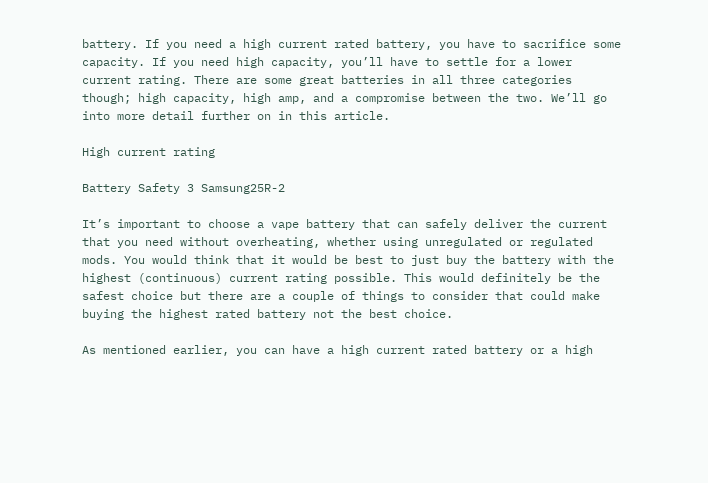battery. If you need a high current rated battery, you have to sacrifice some capacity. If you need high capacity, you’ll have to settle for a lower current rating. There are some great batteries in all three categories though; high capacity, high amp, and a compromise between the two. We’ll go into more detail further on in this article.

High current rating

Battery Safety 3 Samsung25R-2

It’s important to choose a vape battery that can safely deliver the current that you need without overheating, whether using unregulated or regulated mods. You would think that it would be best to just buy the battery with the highest (continuous) current rating possible. This would definitely be the safest choice but there are a couple of things to consider that could make buying the highest rated battery not the best choice.

As mentioned earlier, you can have a high current rated battery or a high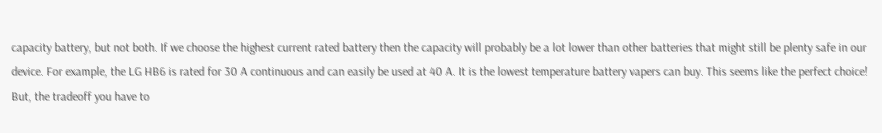capacity battery, but not both. If we choose the highest current rated battery then the capacity will probably be a lot lower than other batteries that might still be plenty safe in our device. For example, the LG HB6 is rated for 30 A continuous and can easily be used at 40 A. It is the lowest temperature battery vapers can buy. This seems like the perfect choice! But, the tradeoff you have to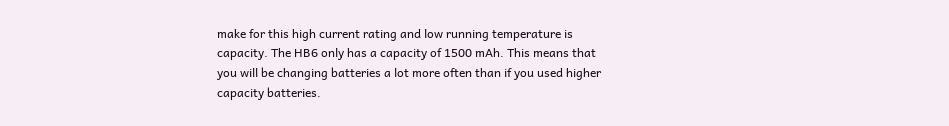make for this high current rating and low running temperature is capacity. The HB6 only has a capacity of 1500 mAh. This means that you will be changing batteries a lot more often than if you used higher capacity batteries.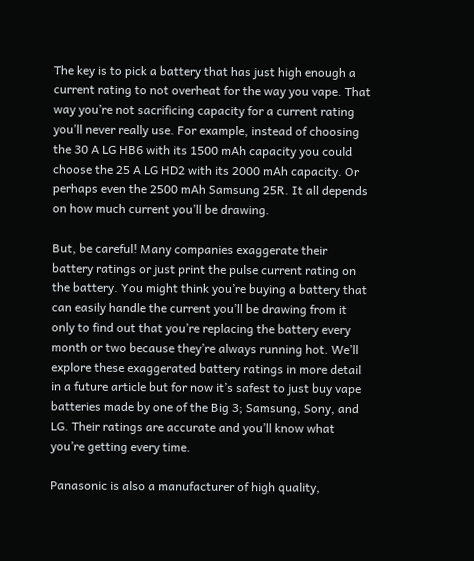The key is to pick a battery that has just high enough a current rating to not overheat for the way you vape. That way you’re not sacrificing capacity for a current rating you’ll never really use. For example, instead of choosing the 30 A LG HB6 with its 1500 mAh capacity you could choose the 25 A LG HD2 with its 2000 mAh capacity. Or perhaps even the 2500 mAh Samsung 25R. It all depends on how much current you’ll be drawing.

But, be careful! Many companies exaggerate their battery ratings or just print the pulse current rating on the battery. You might think you’re buying a battery that can easily handle the current you’ll be drawing from it only to find out that you’re replacing the battery every month or two because they’re always running hot. We’ll explore these exaggerated battery ratings in more detail in a future article but for now it’s safest to just buy vape batteries made by one of the Big 3; Samsung, Sony, and LG. Their ratings are accurate and you’ll know what you’re getting every time.

Panasonic is also a manufacturer of high quality,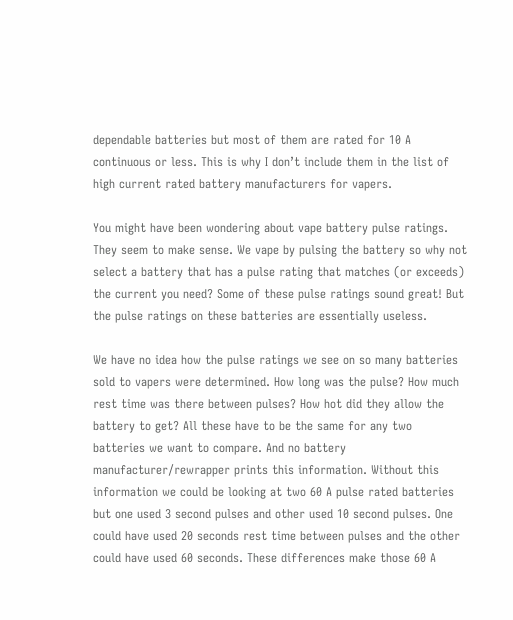dependable batteries but most of them are rated for 10 A continuous or less. This is why I don’t include them in the list of high current rated battery manufacturers for vapers.

You might have been wondering about vape battery pulse ratings. They seem to make sense. We vape by pulsing the battery so why not select a battery that has a pulse rating that matches (or exceeds) the current you need? Some of these pulse ratings sound great! But the pulse ratings on these batteries are essentially useless.

We have no idea how the pulse ratings we see on so many batteries sold to vapers were determined. How long was the pulse? How much rest time was there between pulses? How hot did they allow the battery to get? All these have to be the same for any two batteries we want to compare. And no battery manufacturer/rewrapper prints this information. Without this information we could be looking at two 60 A pulse rated batteries but one used 3 second pulses and other used 10 second pulses. One could have used 20 seconds rest time between pulses and the other could have used 60 seconds. These differences make those 60 A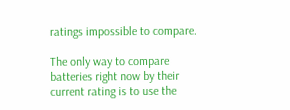ratings impossible to compare.

The only way to compare batteries right now by their current rating is to use the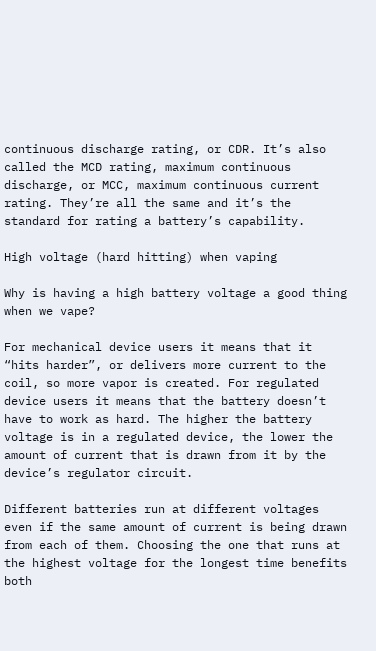continuous discharge rating, or CDR. It’s also called the MCD rating, maximum continuous discharge, or MCC, maximum continuous current rating. They’re all the same and it’s the standard for rating a battery’s capability.

High voltage (hard hitting) when vaping

Why is having a high battery voltage a good thing when we vape?

For mechanical device users it means that it “hits harder”, or delivers more current to the coil, so more vapor is created. For regulated device users it means that the battery doesn’t have to work as hard. The higher the battery voltage is in a regulated device, the lower the amount of current that is drawn from it by the device’s regulator circuit.

Different batteries run at different voltages even if the same amount of current is being drawn from each of them. Choosing the one that runs at the highest voltage for the longest time benefits both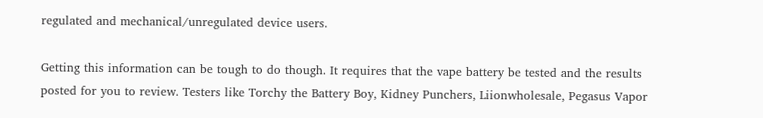regulated and mechanical/unregulated device users.

Getting this information can be tough to do though. It requires that the vape battery be tested and the results posted for you to review. Testers like Torchy the Battery Boy, Kidney Punchers, Liionwholesale, Pegasus Vapor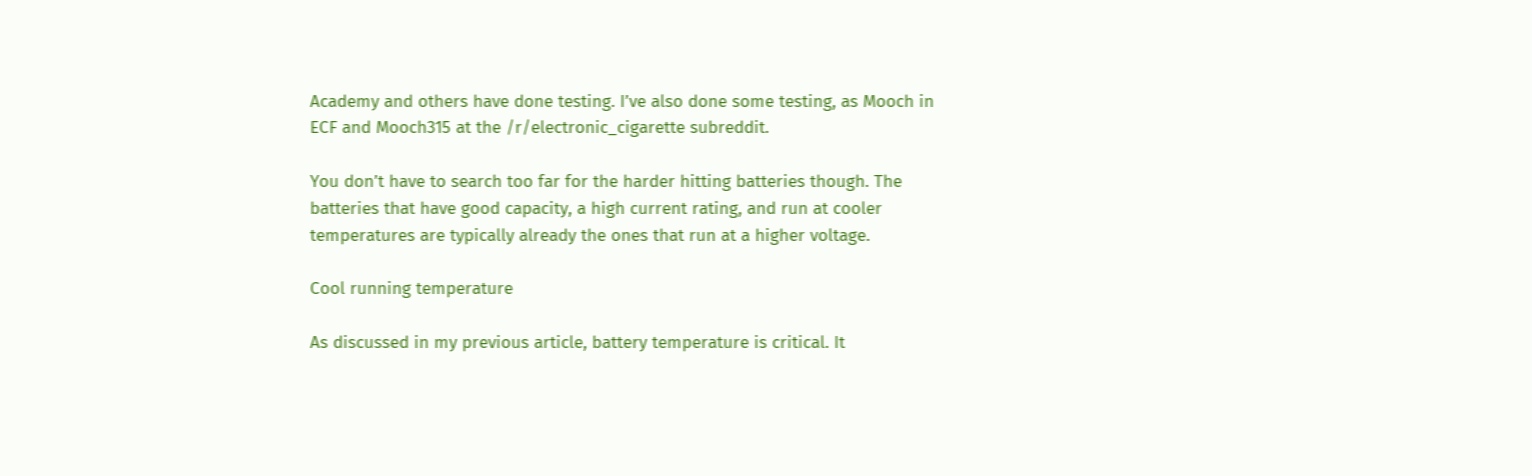Academy and others have done testing. I’ve also done some testing, as Mooch in ECF and Mooch315 at the /r/electronic_cigarette subreddit.

You don’t have to search too far for the harder hitting batteries though. The batteries that have good capacity, a high current rating, and run at cooler temperatures are typically already the ones that run at a higher voltage.

Cool running temperature

As discussed in my previous article, battery temperature is critical. It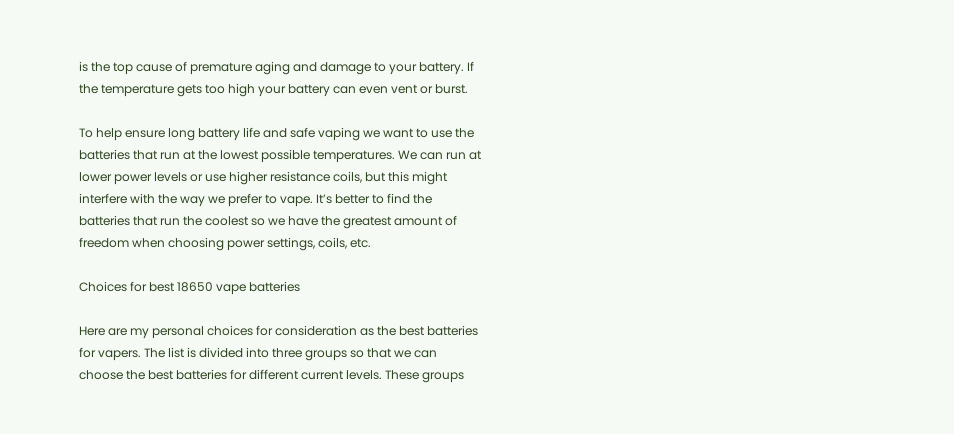is the top cause of premature aging and damage to your battery. If the temperature gets too high your battery can even vent or burst.

To help ensure long battery life and safe vaping we want to use the batteries that run at the lowest possible temperatures. We can run at lower power levels or use higher resistance coils, but this might interfere with the way we prefer to vape. It’s better to find the batteries that run the coolest so we have the greatest amount of freedom when choosing power settings, coils, etc.

Choices for best 18650 vape batteries

Here are my personal choices for consideration as the best batteries for vapers. The list is divided into three groups so that we can choose the best batteries for different current levels. These groups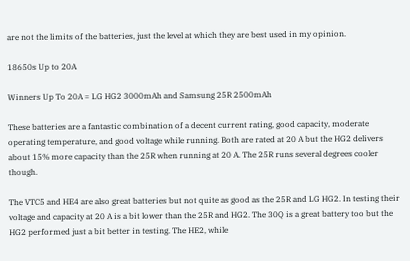are not the limits of the batteries, just the level at which they are best used in my opinion.

18650s Up to 20A

Winners Up To 20A = LG HG2 3000mAh and Samsung 25R 2500mAh

These batteries are a fantastic combination of a decent current rating, good capacity, moderate operating temperature, and good voltage while running. Both are rated at 20 A but the HG2 delivers about 15% more capacity than the 25R when running at 20 A. The 25R runs several degrees cooler though.

The VTC5 and HE4 are also great batteries but not quite as good as the 25R and LG HG2. In testing their voltage and capacity at 20 A is a bit lower than the 25R and HG2. The 30Q is a great battery too but the HG2 performed just a bit better in testing. The HE2, while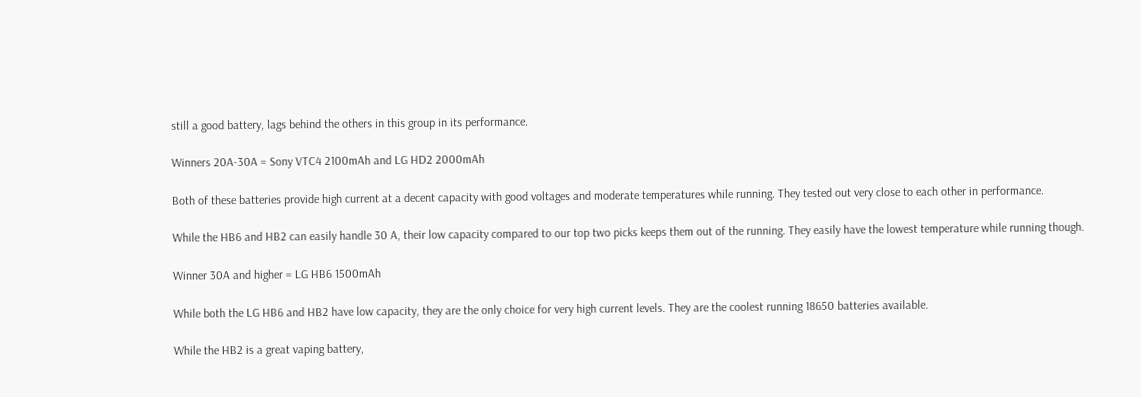still a good battery, lags behind the others in this group in its performance.

Winners 20A-30A = Sony VTC4 2100mAh and LG HD2 2000mAh

Both of these batteries provide high current at a decent capacity with good voltages and moderate temperatures while running. They tested out very close to each other in performance.

While the HB6 and HB2 can easily handle 30 A, their low capacity compared to our top two picks keeps them out of the running. They easily have the lowest temperature while running though.

Winner 30A and higher = LG HB6 1500mAh

While both the LG HB6 and HB2 have low capacity, they are the only choice for very high current levels. They are the coolest running 18650 batteries available.

While the HB2 is a great vaping battery,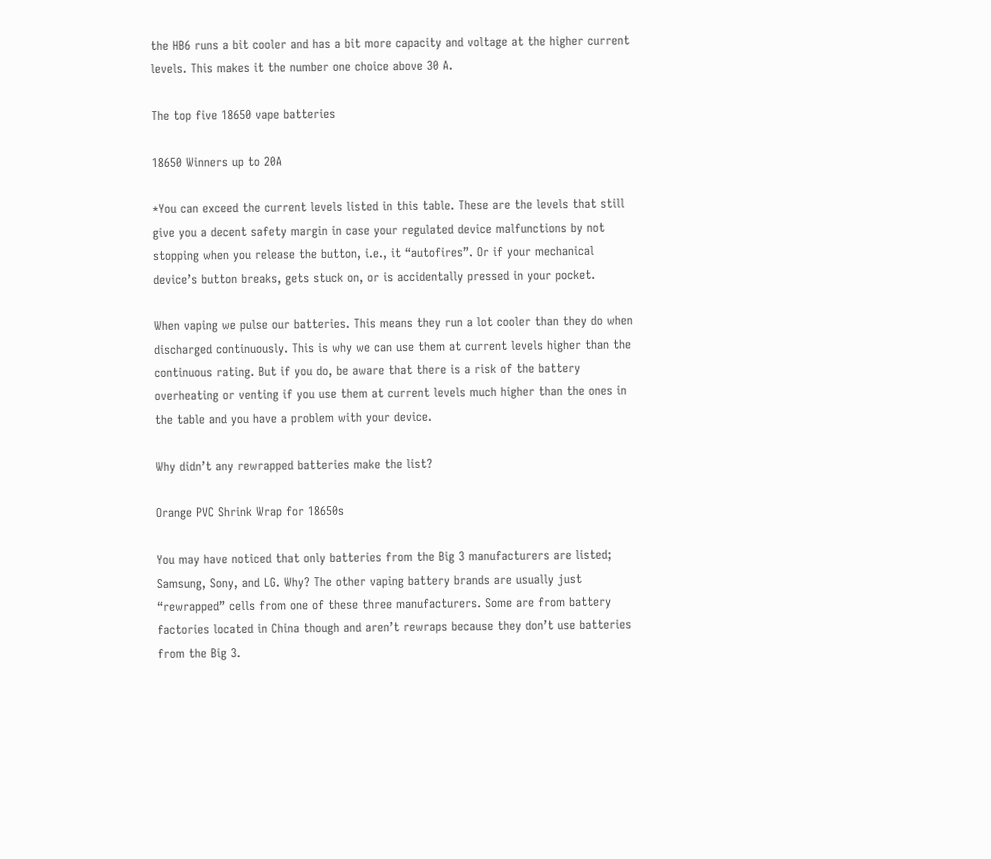the HB6 runs a bit cooler and has a bit more capacity and voltage at the higher current levels. This makes it the number one choice above 30 A.

The top five 18650 vape batteries

18650 Winners up to 20A

*You can exceed the current levels listed in this table. These are the levels that still give you a decent safety margin in case your regulated device malfunctions by not stopping when you release the button, i.e., it “autofires”. Or if your mechanical device’s button breaks, gets stuck on, or is accidentally pressed in your pocket.

When vaping we pulse our batteries. This means they run a lot cooler than they do when discharged continuously. This is why we can use them at current levels higher than the continuous rating. But if you do, be aware that there is a risk of the battery overheating or venting if you use them at current levels much higher than the ones in the table and you have a problem with your device.

Why didn’t any rewrapped batteries make the list?

Orange PVC Shrink Wrap for 18650s

You may have noticed that only batteries from the Big 3 manufacturers are listed; Samsung, Sony, and LG. Why? The other vaping battery brands are usually just “rewrapped” cells from one of these three manufacturers. Some are from battery factories located in China though and aren’t rewraps because they don’t use batteries from the Big 3.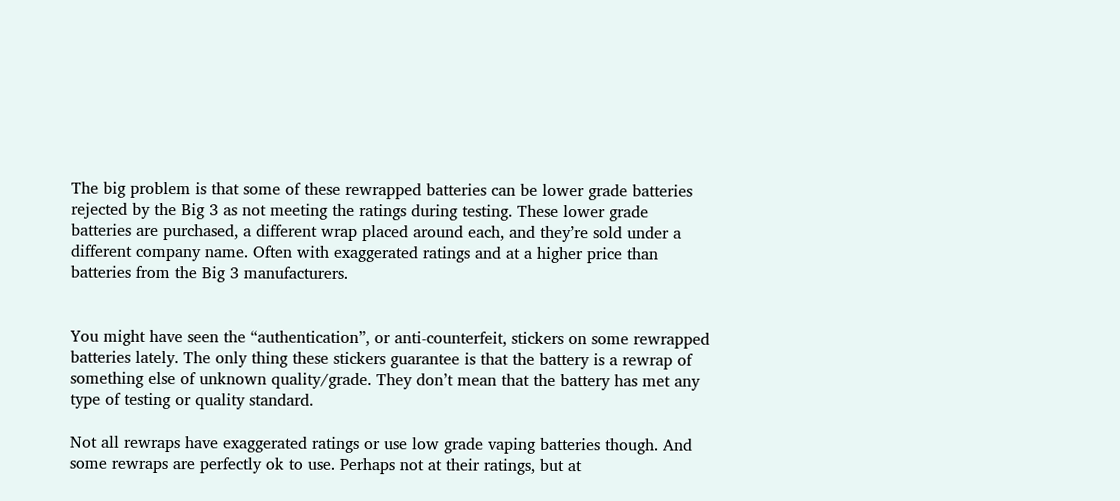The big problem is that some of these rewrapped batteries can be lower grade batteries rejected by the Big 3 as not meeting the ratings during testing. These lower grade batteries are purchased, a different wrap placed around each, and they’re sold under a different company name. Often with exaggerated ratings and at a higher price than batteries from the Big 3 manufacturers.


You might have seen the “authentication”, or anti-counterfeit, stickers on some rewrapped batteries lately. The only thing these stickers guarantee is that the battery is a rewrap of something else of unknown quality/grade. They don’t mean that the battery has met any type of testing or quality standard.

Not all rewraps have exaggerated ratings or use low grade vaping batteries though. And some rewraps are perfectly ok to use. Perhaps not at their ratings, but at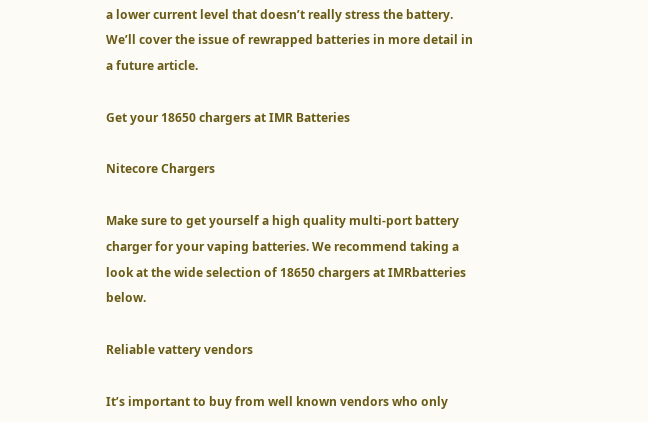a lower current level that doesn’t really stress the battery. We’ll cover the issue of rewrapped batteries in more detail in a future article.

Get your 18650 chargers at IMR Batteries

Nitecore Chargers

Make sure to get yourself a high quality multi-port battery charger for your vaping batteries. We recommend taking a look at the wide selection of 18650 chargers at IMRbatteries below.

Reliable vattery vendors

It’s important to buy from well known vendors who only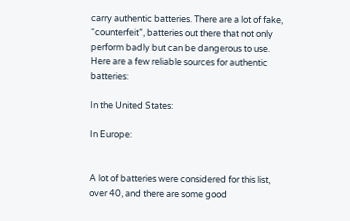carry authentic batteries. There are a lot of fake, “counterfeit”, batteries out there that not only perform badly but can be dangerous to use. Here are a few reliable sources for authentic batteries:

In the United States:

In Europe:


A lot of batteries were considered for this list, over 40, and there are some good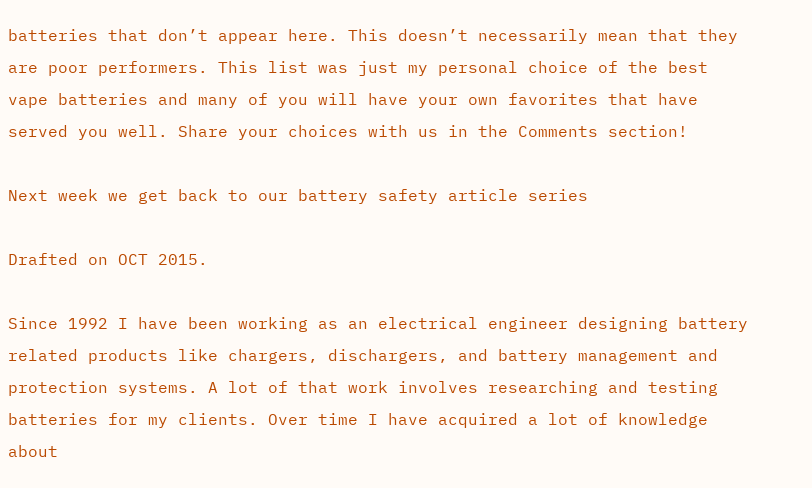batteries that don’t appear here. This doesn’t necessarily mean that they are poor performers. This list was just my personal choice of the best vape batteries and many of you will have your own favorites that have served you well. Share your choices with us in the Comments section!

Next week we get back to our battery safety article series

Drafted on OCT 2015.

Since 1992 I have been working as an electrical engineer designing battery related products like chargers, dischargers, and battery management and protection systems. A lot of that work involves researching and testing batteries for my clients. Over time I have acquired a lot of knowledge about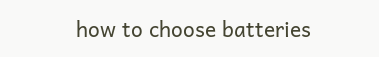how to choose batteries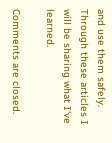and use them safely. Through these articles I will be sharing what I've learned.

Comments are closed.